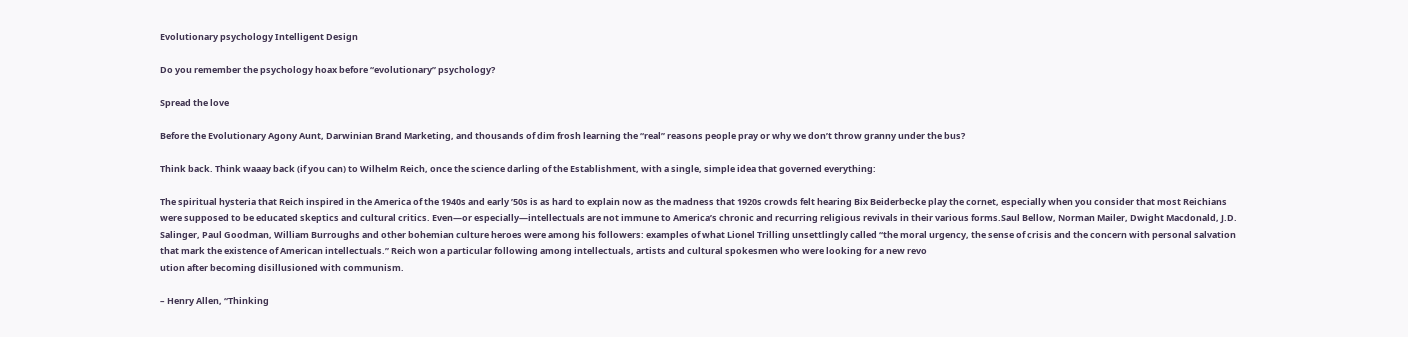Evolutionary psychology Intelligent Design

Do you remember the psychology hoax before “evolutionary” psychology?

Spread the love

Before the Evolutionary Agony Aunt, Darwinian Brand Marketing, and thousands of dim frosh learning the “real” reasons people pray or why we don’t throw granny under the bus?

Think back. Think waaay back (if you can) to Wilhelm Reich, once the science darling of the Establishment, with a single, simple idea that governed everything:

The spiritual hysteria that Reich inspired in the America of the 1940s and early ’50s is as hard to explain now as the madness that 1920s crowds felt hearing Bix Beiderbecke play the cornet, especially when you consider that most Reichians were supposed to be educated skeptics and cultural critics. Even—or especially—intellectuals are not immune to America’s chronic and recurring religious revivals in their various forms.Saul Bellow, Norman Mailer, Dwight Macdonald, J.D. Salinger, Paul Goodman, William Burroughs and other bohemian culture heroes were among his followers: examples of what Lionel Trilling unsettlingly called “the moral urgency, the sense of crisis and the concern with personal salvation that mark the existence of American intellectuals.” Reich won a particular following among intellectuals, artists and cultural spokesmen who were looking for a new revo
ution after becoming disillusioned with communism.

– Henry Allen, “Thinking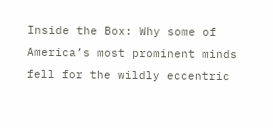Inside the Box: Why some of America’s most prominent minds fell for the wildly eccentric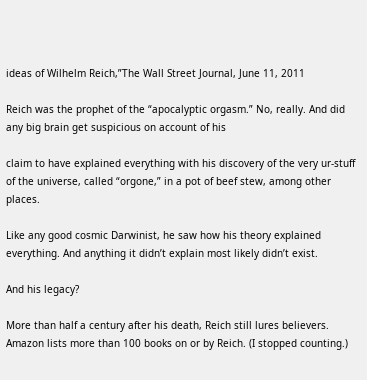ideas of Wilhelm Reich,”The Wall Street Journal, June 11, 2011

Reich was the prophet of the “apocalyptic orgasm.” No, really. And did any big brain get suspicious on account of his

claim to have explained everything with his discovery of the very ur-stuff of the universe, called “orgone,” in a pot of beef stew, among other places.

Like any good cosmic Darwinist, he saw how his theory explained everything. And anything it didn’t explain most likely didn’t exist.

And his legacy?

More than half a century after his death, Reich still lures believers. Amazon lists more than 100 books on or by Reich. (I stopped counting.)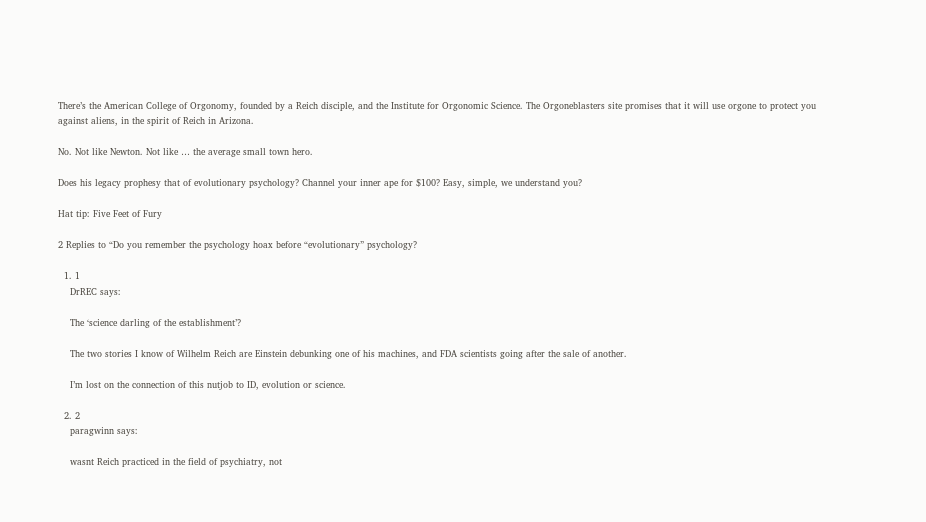There’s the American College of Orgonomy, founded by a Reich disciple, and the Institute for Orgonomic Science. The Orgoneblasters site promises that it will use orgone to protect you against aliens, in the spirit of Reich in Arizona.

No. Not like Newton. Not like … the average small town hero.

Does his legacy prophesy that of evolutionary psychology? Channel your inner ape for $100? Easy, simple, we understand you?

Hat tip: Five Feet of Fury

2 Replies to “Do you remember the psychology hoax before “evolutionary” psychology?

  1. 1
    DrREC says:

    The ‘science darling of the establishment’?

    The two stories I know of Wilhelm Reich are Einstein debunking one of his machines, and FDA scientists going after the sale of another.

    I’m lost on the connection of this nutjob to ID, evolution or science.

  2. 2
    paragwinn says:

    wasnt Reich practiced in the field of psychiatry, not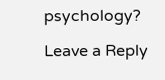psychology?

Leave a Reply